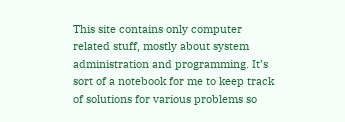This site contains only computer related stuff, mostly about system administration and programming. It’s sort of a notebook for me to keep track of solutions for various problems so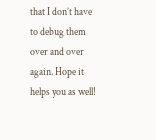that I don’t have to debug them over and over again. Hope it helps you as well!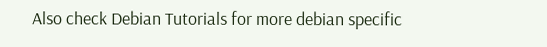Also check Debian Tutorials for more debian specific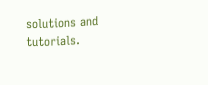solutions and tutorials.